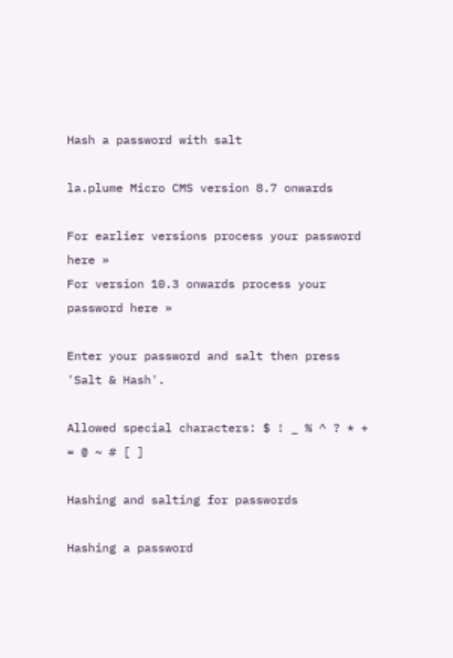Hash a password with salt

la.plume Micro CMS version 8.7 onwards

For earlier versions process your password here »
For version 10.3 onwards process your password here »

Enter your password and salt then press 'Salt & Hash'.

Allowed special characters: $ ! _ % ^ ? * + = @ ~ # [ ]

Hashing and salting for passwords

Hashing a password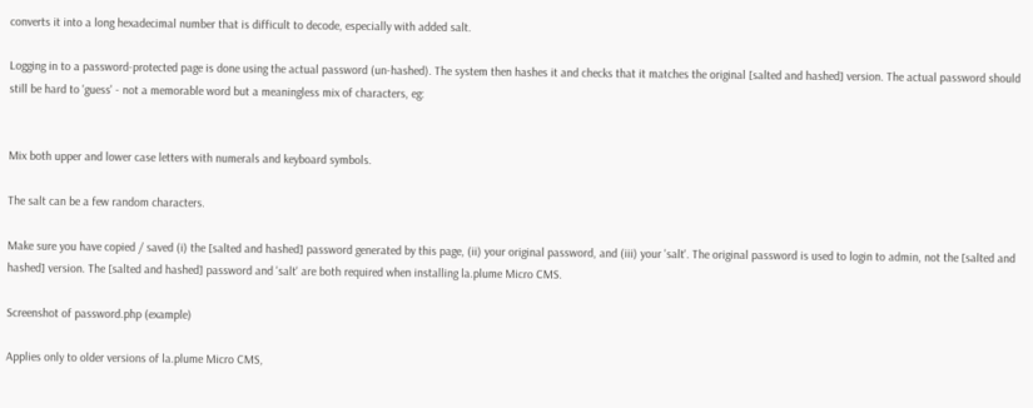converts it into a long hexadecimal number that is difficult to decode, especially with added salt.

Logging in to a password-protected page is done using the actual password (un-hashed). The system then hashes it and checks that it matches the original [salted and hashed] version. The actual password should still be hard to 'guess' - not a memorable word but a meaningless mix of characters, eg:


Mix both upper and lower case letters with numerals and keyboard symbols.

The salt can be a few random characters.

Make sure you have copied / saved (i) the [salted and hashed] password generated by this page, (ii) your original password, and (iii) your 'salt'. The original password is used to login to admin, not the [salted and hashed] version. The [salted and hashed] password and 'salt' are both required when installing la.plume Micro CMS.

Screenshot of password.php (example)

Applies only to older versions of la.plume Micro CMS,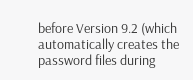before Version 9.2 (which automatically creates the password files during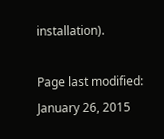installation).

Page last modified: January 26, 2015